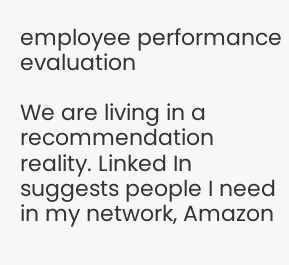employee performance evaluation

We are living in a recommendation reality. Linked In suggests people I need in my network, Amazon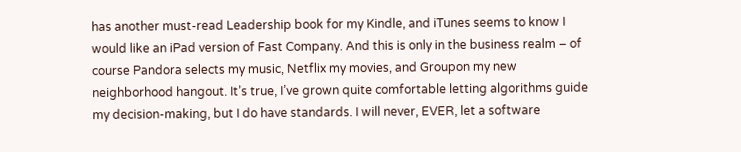has another must-read Leadership book for my Kindle, and iTunes seems to know I would like an iPad version of Fast Company. And this is only in the business realm – of course Pandora selects my music, Netflix my movies, and Groupon my new neighborhood hangout. It’s true, I’ve grown quite comfortable letting algorithms guide my decision-making, but I do have standards. I will never, EVER, let a software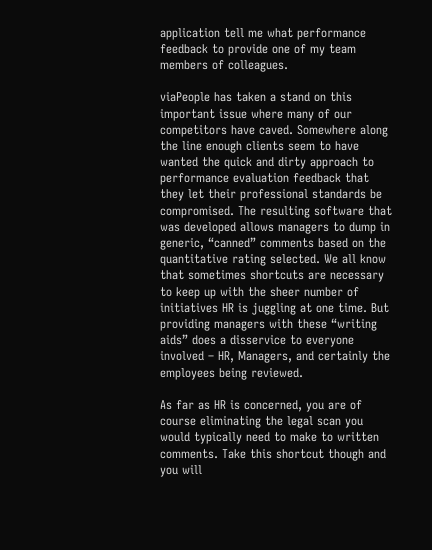application tell me what performance feedback to provide one of my team members of colleagues.

viaPeople has taken a stand on this important issue where many of our competitors have caved. Somewhere along the line enough clients seem to have wanted the quick and dirty approach to performance evaluation feedback that they let their professional standards be compromised. The resulting software that was developed allows managers to dump in generic, “canned” comments based on the quantitative rating selected. We all know that sometimes shortcuts are necessary to keep up with the sheer number of initiatives HR is juggling at one time. But providing managers with these “writing aids” does a disservice to everyone involved – HR, Managers, and certainly the employees being reviewed.

As far as HR is concerned, you are of course eliminating the legal scan you would typically need to make to written comments. Take this shortcut though and you will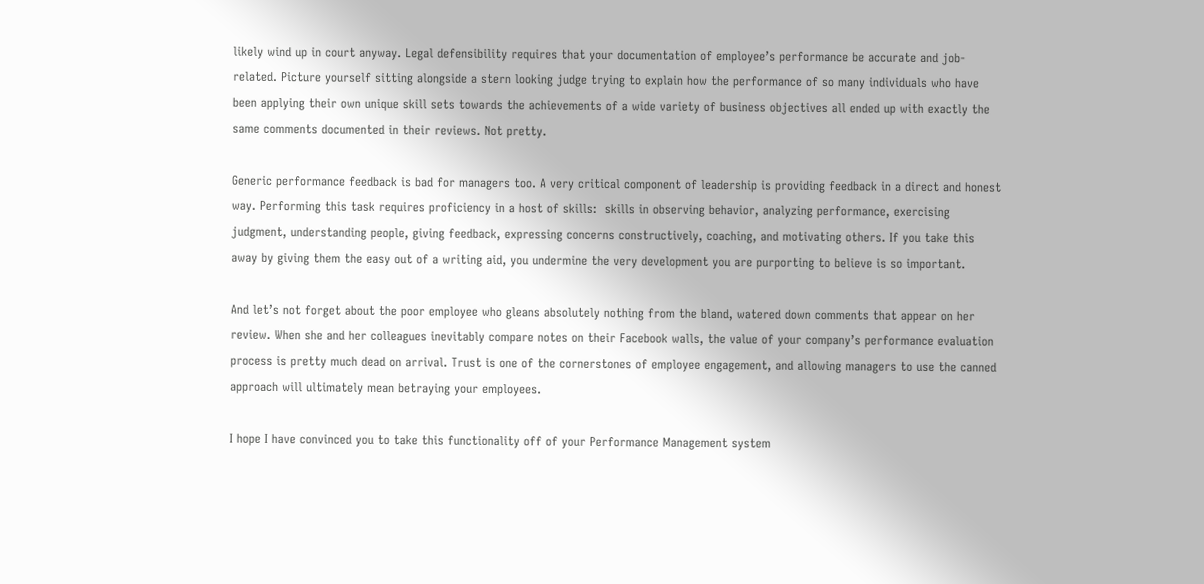likely wind up in court anyway. Legal defensibility requires that your documentation of employee’s performance be accurate and job-related. Picture yourself sitting alongside a stern looking judge trying to explain how the performance of so many individuals who have been applying their own unique skill sets towards the achievements of a wide variety of business objectives all ended up with exactly the same comments documented in their reviews. Not pretty.

Generic performance feedback is bad for managers too. A very critical component of leadership is providing feedback in a direct and honest way. Performing this task requires proficiency in a host of skills:  skills in observing behavior, analyzing performance, exercising judgment, understanding people, giving feedback, expressing concerns constructively, coaching, and motivating others. If you take this away by giving them the easy out of a writing aid, you undermine the very development you are purporting to believe is so important.

And let’s not forget about the poor employee who gleans absolutely nothing from the bland, watered down comments that appear on her review. When she and her colleagues inevitably compare notes on their Facebook walls, the value of your company’s performance evaluation process is pretty much dead on arrival. Trust is one of the cornerstones of employee engagement, and allowing managers to use the canned approach will ultimately mean betraying your employees.

I hope I have convinced you to take this functionality off of your Performance Management system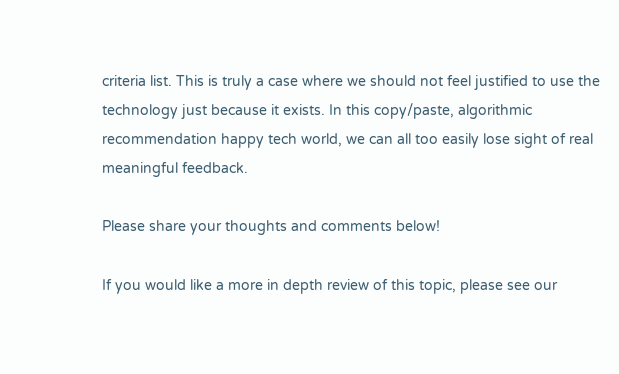criteria list. This is truly a case where we should not feel justified to use the technology just because it exists. In this copy/paste, algorithmic recommendation happy tech world, we can all too easily lose sight of real meaningful feedback.

Please share your thoughts and comments below!

If you would like a more in depth review of this topic, please see our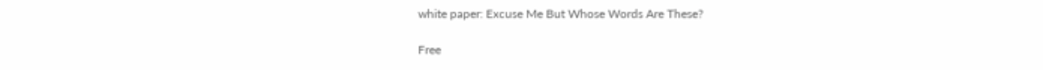white paper: Excuse Me But Whose Words Are These?

Free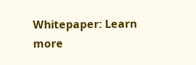Whitepaper: Learn more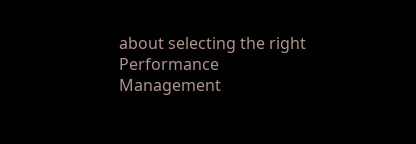about selecting the right Performance Management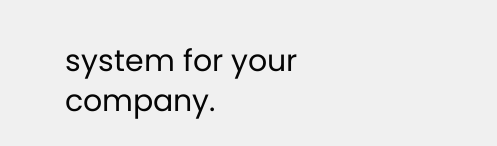system for your company.